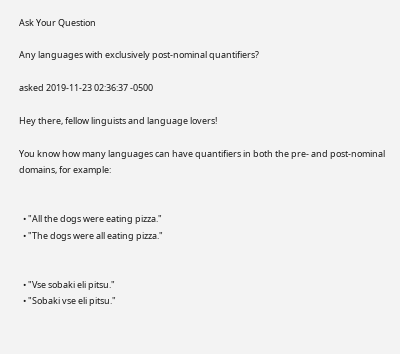Ask Your Question

Any languages with exclusively post-nominal quantifiers?

asked 2019-11-23 02:36:37 -0500

Hey there, fellow linguists and language lovers!

You know how many languages can have quantifiers in both the pre- and post-nominal domains, for example:


  • "All the dogs were eating pizza."
  • "The dogs were all eating pizza."


  • "Vse sobaki eli pitsu."
  • "Sobaki vse eli pitsu."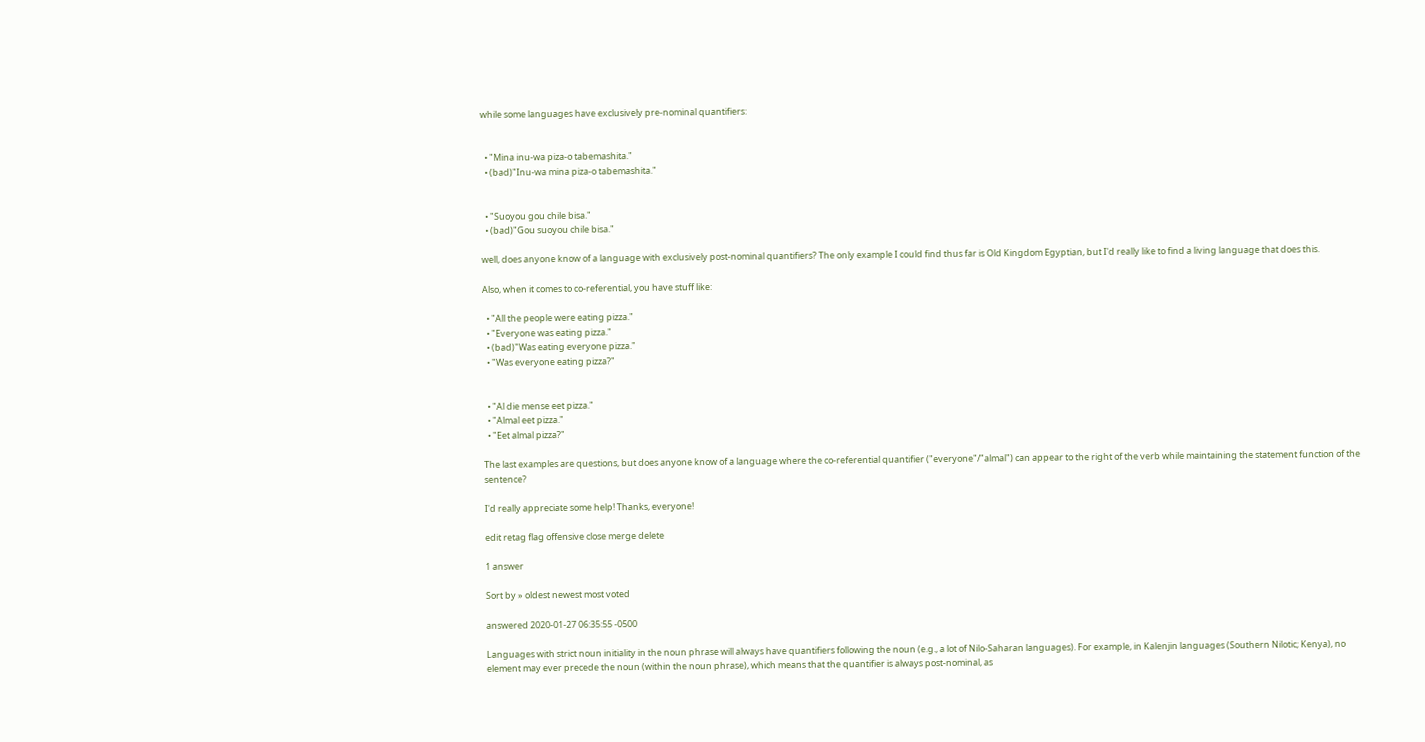while some languages have exclusively pre-nominal quantifiers:


  • "Mina inu-wa piza-o tabemashita."
  • (bad)"Inu-wa mina piza-o tabemashita."


  • "Suoyou gou chile bisa."
  • (bad)"Gou suoyou chile bisa."

well, does anyone know of a language with exclusively post-nominal quantifiers? The only example I could find thus far is Old Kingdom Egyptian, but I'd really like to find a living language that does this.

Also, when it comes to co-referential, you have stuff like:

  • "All the people were eating pizza."
  • "Everyone was eating pizza."
  • (bad)"Was eating everyone pizza."
  • "Was everyone eating pizza?"


  • "Al die mense eet pizza."
  • "Almal eet pizza."
  • "Eet almal pizza?"

The last examples are questions, but does anyone know of a language where the co-referential quantifier ("everyone"/"almal") can appear to the right of the verb while maintaining the statement function of the sentence?

I'd really appreciate some help! Thanks, everyone!

edit retag flag offensive close merge delete

1 answer

Sort by » oldest newest most voted

answered 2020-01-27 06:35:55 -0500

Languages with strict noun initiality in the noun phrase will always have quantifiers following the noun (e.g., a lot of Nilo-Saharan languages). For example, in Kalenjin languages (Southern Nilotic; Kenya), no element may ever precede the noun (within the noun phrase), which means that the quantifier is always post-nominal, as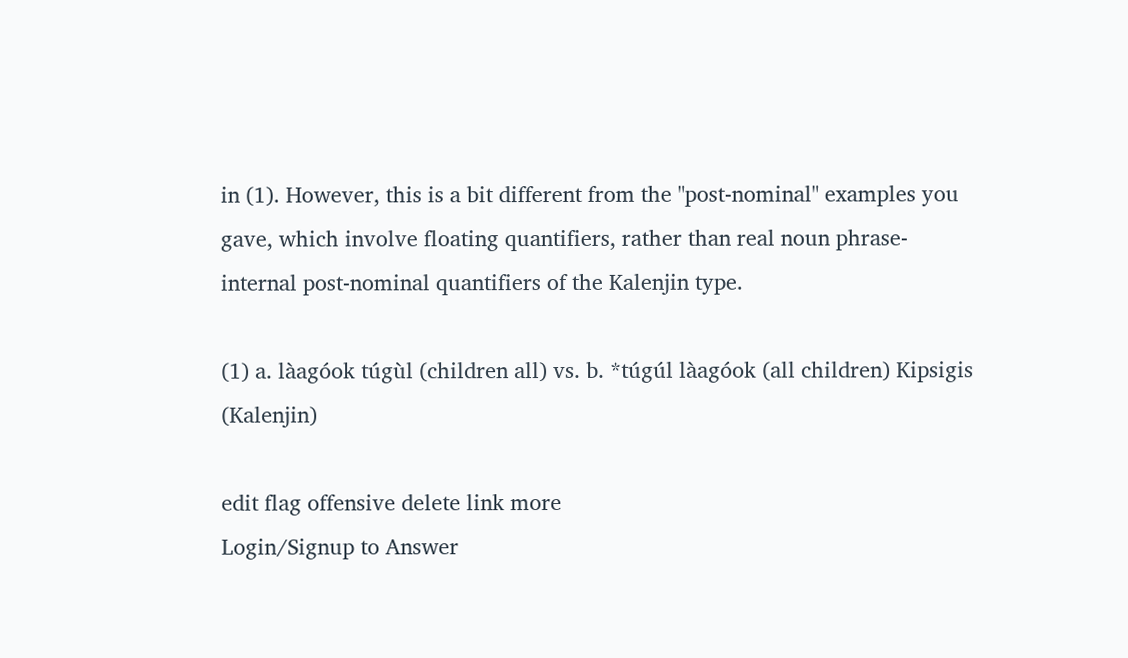in (1). However, this is a bit different from the "post-nominal" examples you gave, which involve floating quantifiers, rather than real noun phrase-internal post-nominal quantifiers of the Kalenjin type.

(1) a. làagóok túgùl (children all) vs. b. *túgúl làagóok (all children) Kipsigis (Kalenjin)

edit flag offensive delete link more
Login/Signup to Answer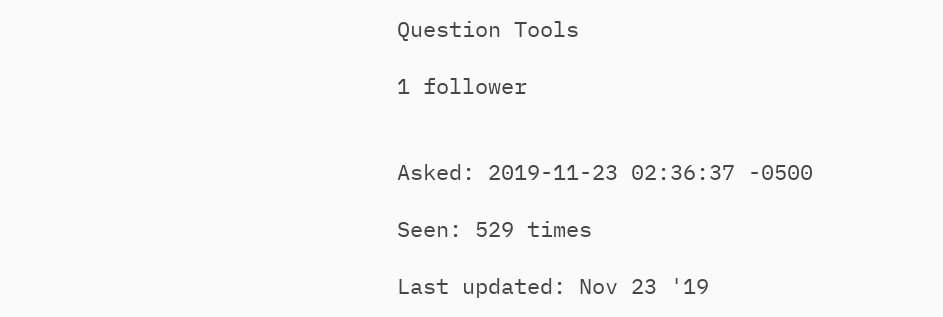Question Tools

1 follower


Asked: 2019-11-23 02:36:37 -0500

Seen: 529 times

Last updated: Nov 23 '19